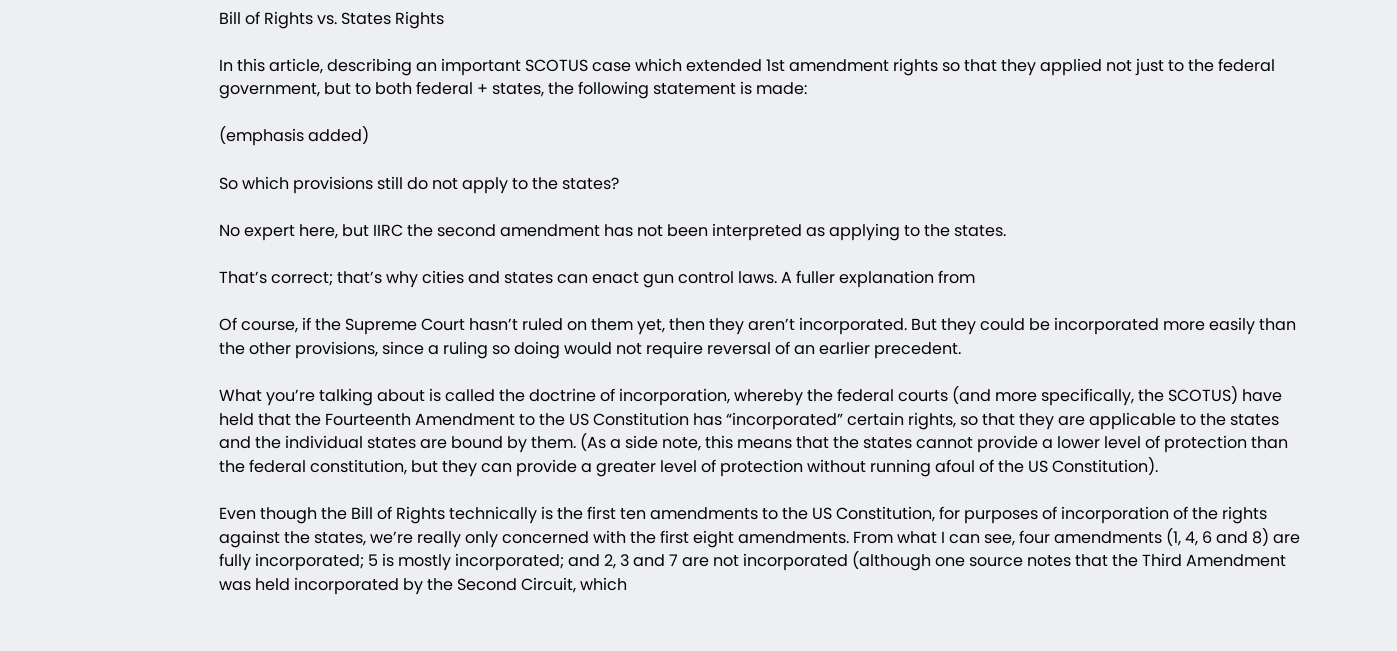Bill of Rights vs. States Rights

In this article, describing an important SCOTUS case which extended 1st amendment rights so that they applied not just to the federal government, but to both federal + states, the following statement is made:

(emphasis added)

So which provisions still do not apply to the states?

No expert here, but IIRC the second amendment has not been interpreted as applying to the states.

That’s correct; that’s why cities and states can enact gun control laws. A fuller explanation from

Of course, if the Supreme Court hasn’t ruled on them yet, then they aren’t incorporated. But they could be incorporated more easily than the other provisions, since a ruling so doing would not require reversal of an earlier precedent.

What you’re talking about is called the doctrine of incorporation, whereby the federal courts (and more specifically, the SCOTUS) have held that the Fourteenth Amendment to the US Constitution has “incorporated” certain rights, so that they are applicable to the states and the individual states are bound by them. (As a side note, this means that the states cannot provide a lower level of protection than the federal constitution, but they can provide a greater level of protection without running afoul of the US Constitution).

Even though the Bill of Rights technically is the first ten amendments to the US Constitution, for purposes of incorporation of the rights against the states, we’re really only concerned with the first eight amendments. From what I can see, four amendments (1, 4, 6 and 8) are fully incorporated; 5 is mostly incorporated; and 2, 3 and 7 are not incorporated (although one source notes that the Third Amendment was held incorporated by the Second Circuit, which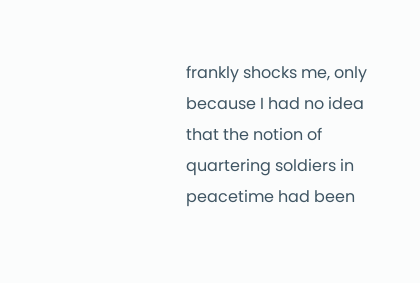frankly shocks me, only because I had no idea that the notion of quartering soldiers in peacetime had been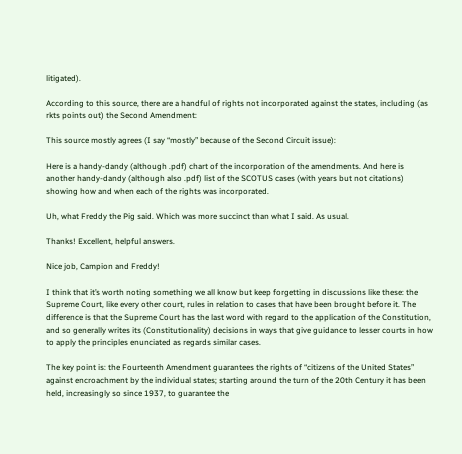litigated).

According to this source, there are a handful of rights not incorporated against the states, including (as rkts points out) the Second Amendment:

This source mostly agrees (I say “mostly” because of the Second Circuit issue):

Here is a handy-dandy (although .pdf) chart of the incorporation of the amendments. And here is another handy-dandy (although also .pdf) list of the SCOTUS cases (with years but not citations) showing how and when each of the rights was incorporated.

Uh, what Freddy the Pig said. Which was more succinct than what I said. As usual.

Thanks! Excellent, helpful answers.

Nice job, Campion and Freddy!

I think that it’s worth noting something we all know but keep forgetting in discussions like these: the Supreme Court, like every other court, rules in relation to cases that have been brought before it. The difference is that the Supreme Court has the last word with regard to the application of the Constitution, and so generally writes its (Constitutionality) decisions in ways that give guidance to lesser courts in how to apply the principles enunciated as regards similar cases.

The key point is: the Fourteenth Amendment guarantees the rights of “citizens of the United States” against encroachment by the individual states; starting around the turn of the 20th Century it has been held, increasingly so since 1937, to guarantee the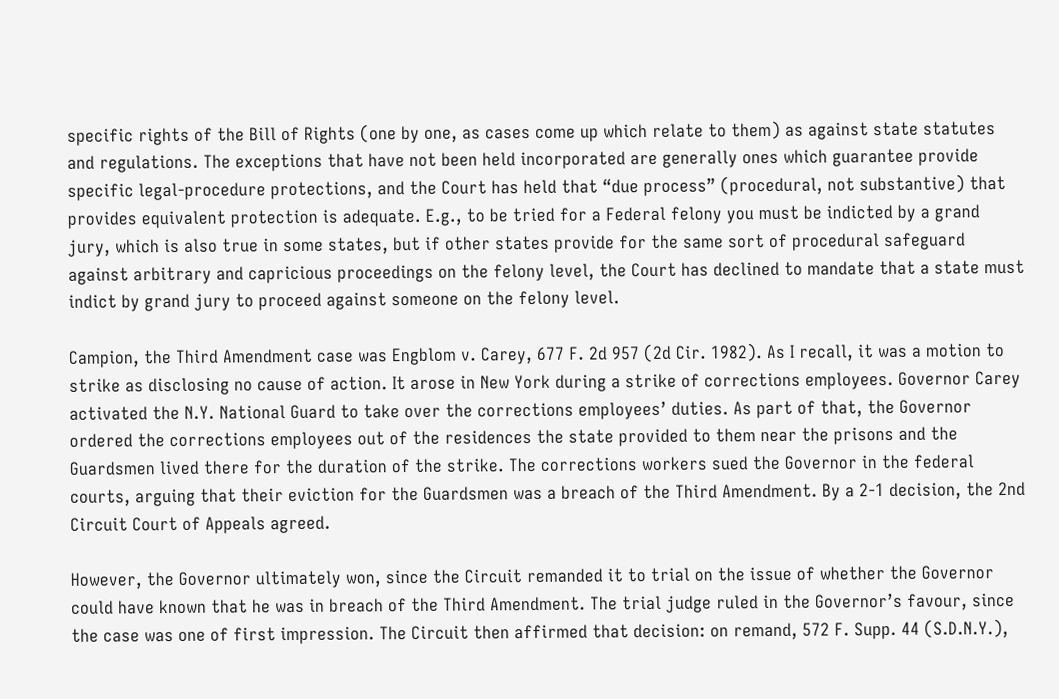specific rights of the Bill of Rights (one by one, as cases come up which relate to them) as against state statutes and regulations. The exceptions that have not been held incorporated are generally ones which guarantee provide specific legal-procedure protections, and the Court has held that “due process” (procedural, not substantive) that provides equivalent protection is adequate. E.g., to be tried for a Federal felony you must be indicted by a grand jury, which is also true in some states, but if other states provide for the same sort of procedural safeguard against arbitrary and capricious proceedings on the felony level, the Court has declined to mandate that a state must indict by grand jury to proceed against someone on the felony level.

Campion, the Third Amendment case was Engblom v. Carey, 677 F. 2d 957 (2d Cir. 1982). As I recall, it was a motion to strike as disclosing no cause of action. It arose in New York during a strike of corrections employees. Governor Carey activated the N.Y. National Guard to take over the corrections employees’ duties. As part of that, the Governor ordered the corrections employees out of the residences the state provided to them near the prisons and the Guardsmen lived there for the duration of the strike. The corrections workers sued the Governor in the federal courts, arguing that their eviction for the Guardsmen was a breach of the Third Amendment. By a 2-1 decision, the 2nd Circuit Court of Appeals agreed.

However, the Governor ultimately won, since the Circuit remanded it to trial on the issue of whether the Governor could have known that he was in breach of the Third Amendment. The trial judge ruled in the Governor’s favour, since the case was one of first impression. The Circuit then affirmed that decision: on remand, 572 F. Supp. 44 (S.D.N.Y.),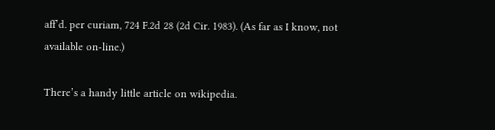aff’d. per curiam, 724 F.2d 28 (2d Cir. 1983). (As far as I know, not available on-line.)

There’s a handy little article on wikipedia.